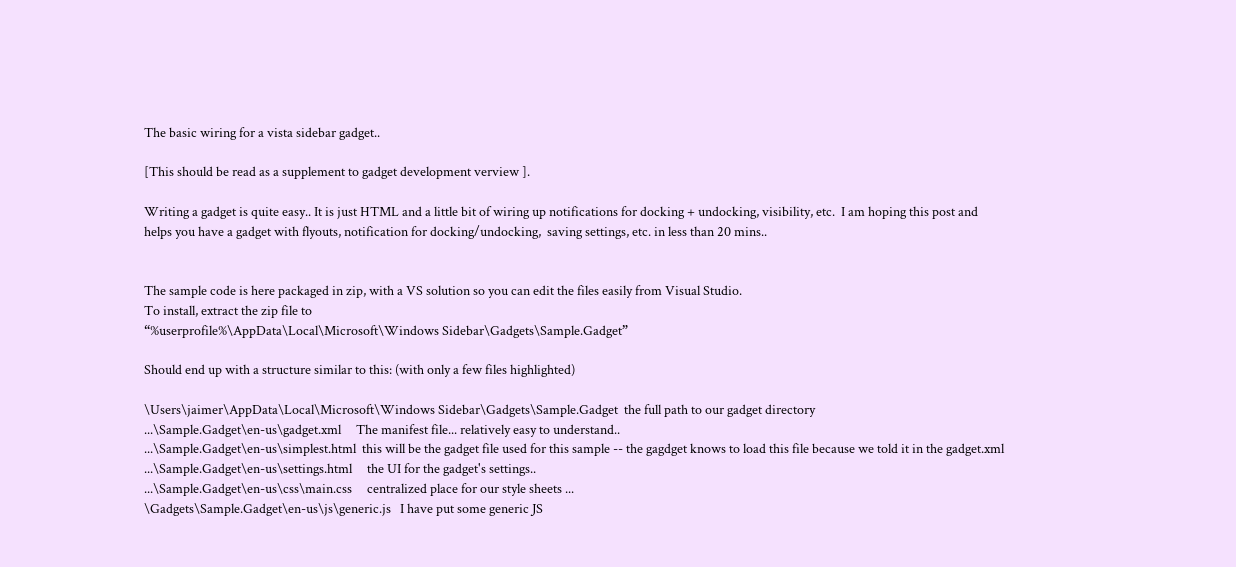The basic wiring for a vista sidebar gadget..

[This should be read as a supplement to gadget development verview ].

Writing a gadget is quite easy.. It is just HTML and a little bit of wiring up notifications for docking + undocking, visibility, etc.  I am hoping this post and helps you have a gadget with flyouts, notification for docking/undocking,  saving settings, etc. in less than 20 mins..


The sample code is here packaged in zip, with a VS solution so you can edit the files easily from Visual Studio.
To install, extract the zip file to
“%userprofile%\AppData\Local\Microsoft\Windows Sidebar\Gadgets\Sample.Gadget”

Should end up with a structure similar to this: (with only a few files highlighted)

\Users\jaimer\AppData\Local\Microsoft\Windows Sidebar\Gadgets\Sample.Gadget  the full path to our gadget directory
...\Sample.Gadget\en-us\gadget.xml     The manifest file... relatively easy to understand..
...\Sample.Gadget\en-us\simplest.html  this will be the gadget file used for this sample -- the gagdget knows to load this file because we told it in the gadget.xml
...\Sample.Gadget\en-us\settings.html     the UI for the gadget's settings..
...\Sample.Gadget\en-us\css\main.css     centralized place for our style sheets ...
\Gadgets\Sample.Gadget\en-us\js\generic.js   I have put some generic JS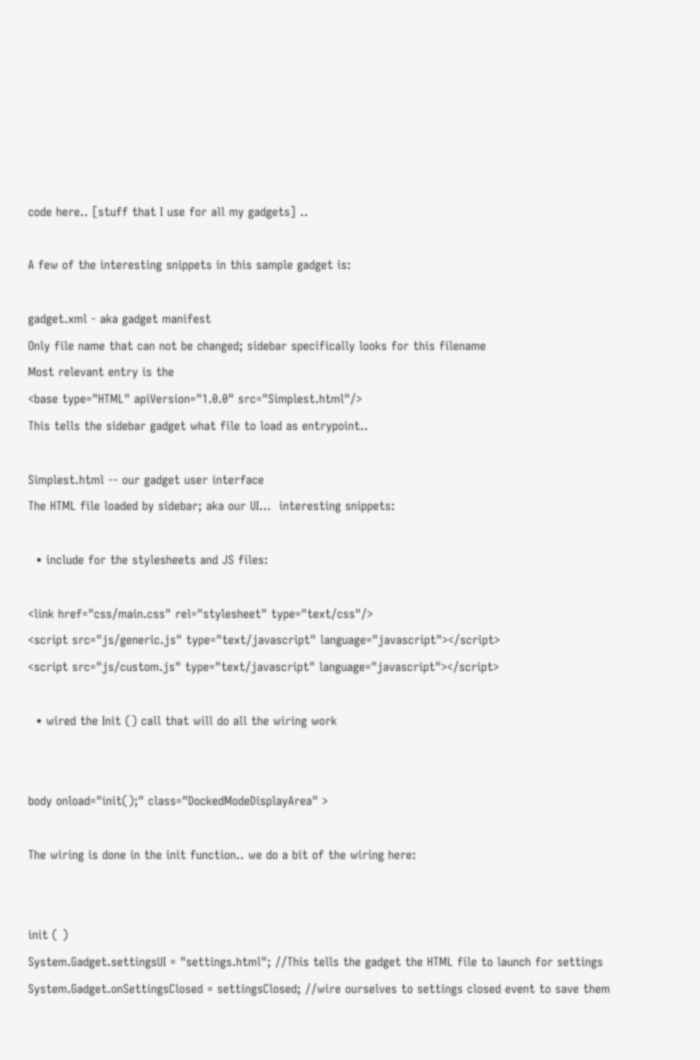code here.. [stuff that I use for all my gadgets] ..

A few of the interesting snippets in this sample gadget is:

gadget.xml - aka gadget manifest
Only file name that can not be changed; sidebar specifically looks for this filename
Most relevant entry is the
<base type="HTML" apiVersion="1.0.0" src="Simplest.html"/>
This tells the sidebar gadget what file to load as entrypoint..

Simplest.html -- our gadget user interface
The HTML file loaded by sidebar; aka our UI...  interesting snippets:

  • include for the stylesheets and JS files:

<link href="css/main.css" rel="stylesheet" type="text/css"/>
<script src="js/generic.js" type="text/javascript" language="javascript"></script>
<script src="js/custom.js" type="text/javascript" language="javascript"></script>

  • wired the Init () call that will do all the wiring work


body onload="init();" class="DockedModeDisplayArea" >

The wiring is done in the init function.. we do a bit of the wiring here:


init ( )
System.Gadget.settingsUI = "settings.html"; //This tells the gadget the HTML file to launch for settings
System.Gadget.onSettingsClosed = settingsClosed; //wire ourselves to settings closed event to save them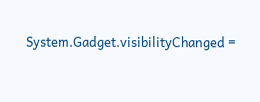System.Gadget.visibilityChanged =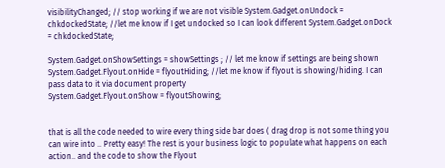visibilityChanged; // stop working if we are not visible System.Gadget.onUndock = chkdockedState; //let me know if I get undocked so I can look different System.Gadget.onDock = chkdockedState;

System.Gadget.onShowSettings = showSettings ; // let me know if settings are being shown System.Gadget.Flyout.onHide = flyoutHiding; //let me know if flyout is showing/hiding. I can pass data to it via document property
System.Gadget.Flyout.onShow = flyoutShowing;


that is all the code needed to wire every thing side bar does ( drag drop is not some thing you can wire into .. Pretty easy! The rest is your business logic to populate what happens on each action.. and the code to show the Flyout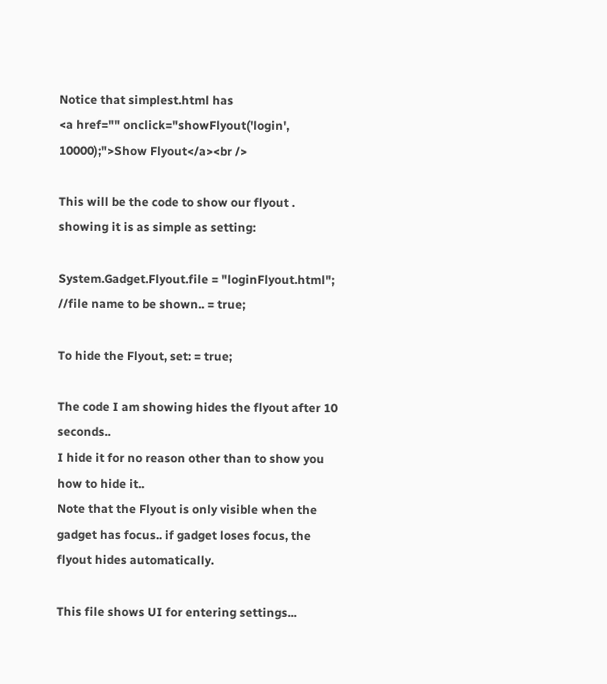Notice that simplest.html has
<a href="" onclick="showFlyout('login', 10000);">Show Flyout</a><br />

This will be the code to show our flyout . showing it is as simple as setting:

System.Gadget.Flyout.file = "loginFlyout.html"; //file name to be shown.. = true;

To hide the Flyout, set: = true;

The code I am showing hides the flyout after 10 seconds..
I hide it for no reason other than to show you how to hide it..
Note that the Flyout is only visible when the gadget has focus.. if gadget loses focus, the flyout hides automatically.

This file shows UI for entering settings...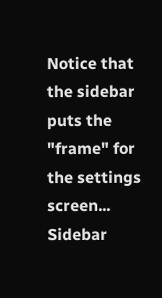Notice that the sidebar puts the "frame" for the settings screen...
Sidebar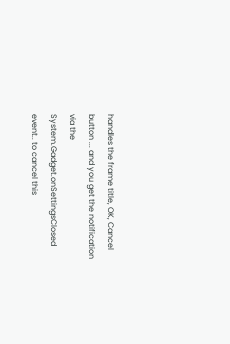handles the frame title, OK, Cancel button ... and you get the notification via the System.Gadget.onSettingsClosed event.. to cancel this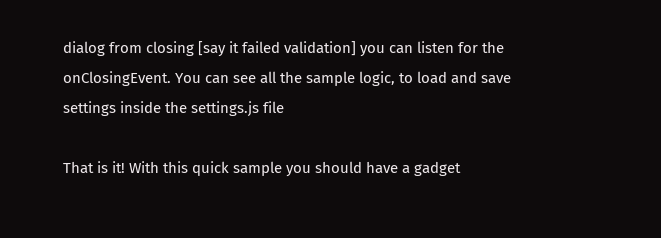dialog from closing [say it failed validation] you can listen for the onClosingEvent. You can see all the sample logic, to load and save settings inside the settings.js file

That is it! With this quick sample you should have a gadget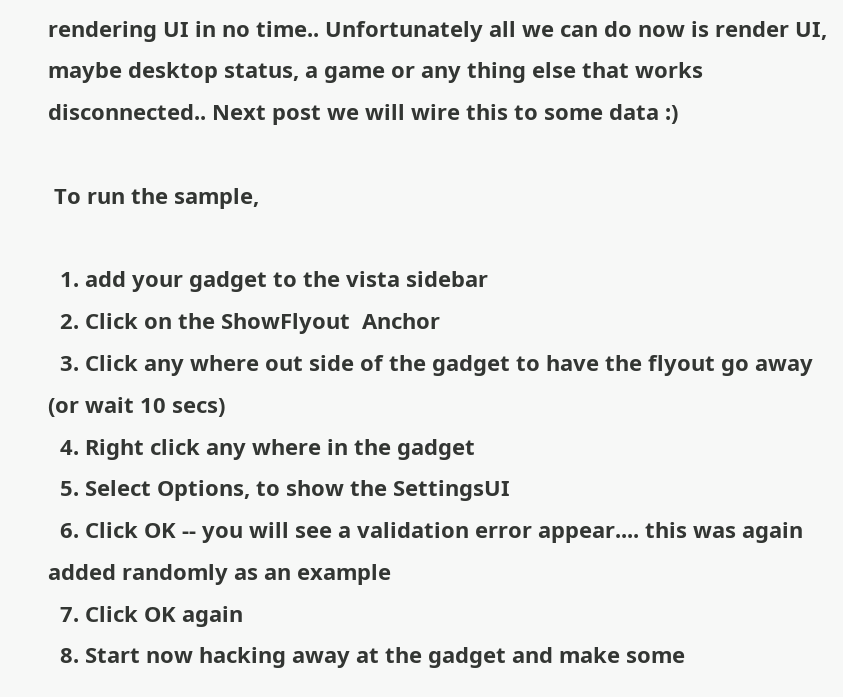rendering UI in no time.. Unfortunately all we can do now is render UI, maybe desktop status, a game or any thing else that works disconnected.. Next post we will wire this to some data :)

 To run the sample,

  1. add your gadget to the vista sidebar
  2. Click on the ShowFlyout  Anchor
  3. Click any where out side of the gadget to have the flyout go away  (or wait 10 secs)
  4. Right click any where in the gadget
  5. Select Options, to show the SettingsUI
  6. Click OK -- you will see a validation error appear.... this was again added randomly as an example
  7. Click OK again
  8. Start now hacking away at the gadget and make some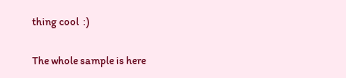thing cool  :)

The whole sample is here